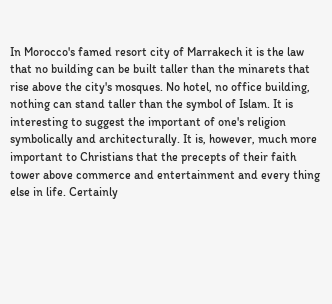In Morocco's famed resort city of Marrakech it is the law that no building can be built taller than the minarets that rise above the city's mosques. No hotel, no office building, nothing can stand taller than the symbol of Islam. It is interesting to suggest the important of one's religion symbolically and architecturally. It is, however, much more important to Christians that the precepts of their faith tower above commerce and entertainment and every thing else in life. Certainly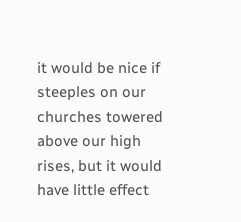it would be nice if steeples on our churches towered above our high rises, but it would have little effect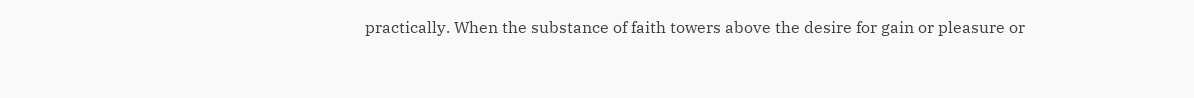practically. When the substance of faith towers above the desire for gain or pleasure or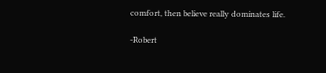comfort, then believe really dominates life.

-Robert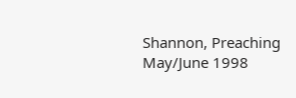Shannon, Preaching May/June 1998